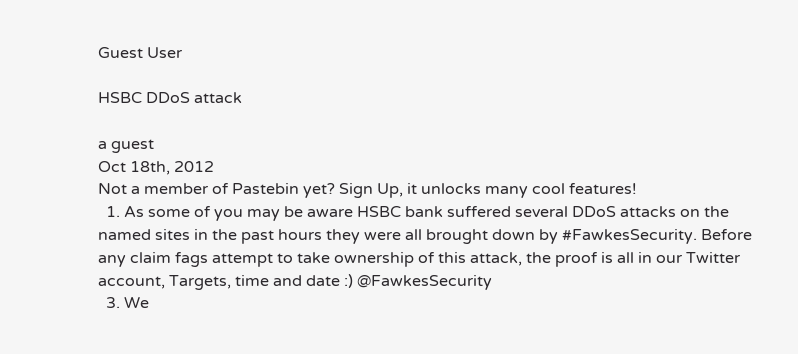Guest User

HSBC DDoS attack

a guest
Oct 18th, 2012
Not a member of Pastebin yet? Sign Up, it unlocks many cool features!
  1. As some of you may be aware HSBC bank suffered several DDoS attacks on the named sites in the past hours they were all brought down by #FawkesSecurity. Before any claim fags attempt to take ownership of this attack, the proof is all in our Twitter account, Targets, time and date :) @FawkesSecurity
  3. We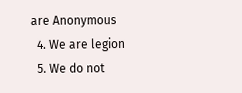are Anonymous
  4. We are legion
  5. We do not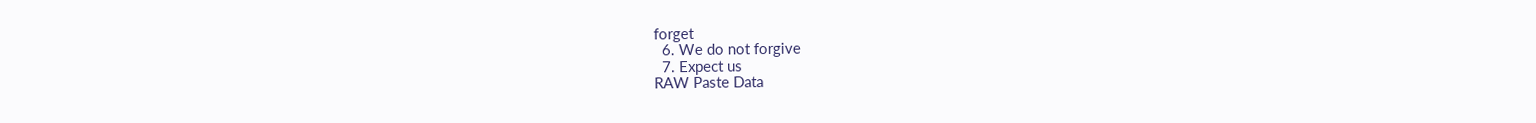forget
  6. We do not forgive
  7. Expect us
RAW Paste Data